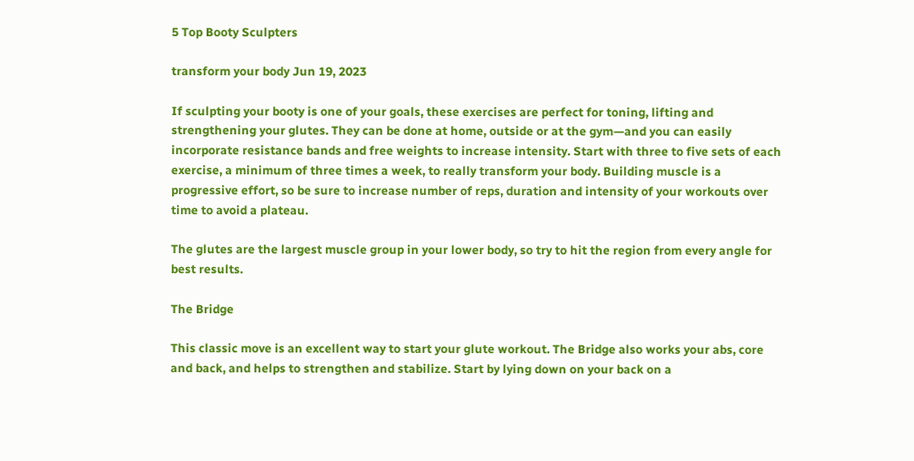5 Top Booty Sculpters

transform your body Jun 19, 2023

If sculpting your booty is one of your goals, these exercises are perfect for toning, lifting and strengthening your glutes. They can be done at home, outside or at the gym—and you can easily incorporate resistance bands and free weights to increase intensity. Start with three to five sets of each exercise, a minimum of three times a week, to really transform your body. Building muscle is a progressive effort, so be sure to increase number of reps, duration and intensity of your workouts over time to avoid a plateau.

The glutes are the largest muscle group in your lower body, so try to hit the region from every angle for best results.

The Bridge

This classic move is an excellent way to start your glute workout. The Bridge also works your abs, core and back, and helps to strengthen and stabilize. Start by lying down on your back on a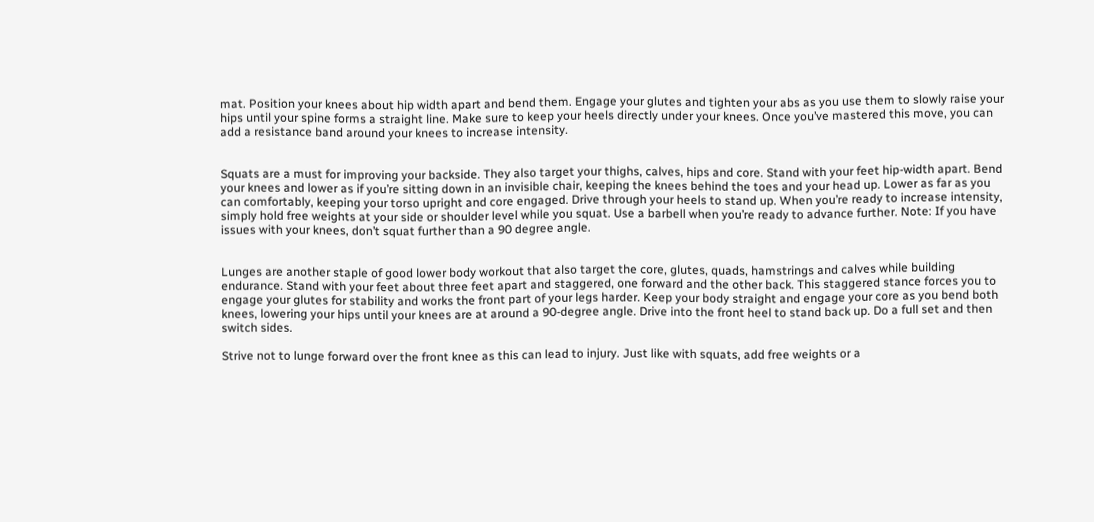mat. Position your knees about hip width apart and bend them. Engage your glutes and tighten your abs as you use them to slowly raise your hips until your spine forms a straight line. Make sure to keep your heels directly under your knees. Once you’ve mastered this move, you can add a resistance band around your knees to increase intensity.


Squats are a must for improving your backside. They also target your thighs, calves, hips and core. Stand with your feet hip-width apart. Bend your knees and lower as if you’re sitting down in an invisible chair, keeping the knees behind the toes and your head up. Lower as far as you can comfortably, keeping your torso upright and core engaged. Drive through your heels to stand up. When you’re ready to increase intensity, simply hold free weights at your side or shoulder level while you squat. Use a barbell when you’re ready to advance further. Note: If you have issues with your knees, don’t squat further than a 90 degree angle.


Lunges are another staple of good lower body workout that also target the core, glutes, quads, hamstrings and calves while building endurance. Stand with your feet about three feet apart and staggered, one forward and the other back. This staggered stance forces you to engage your glutes for stability and works the front part of your legs harder. Keep your body straight and engage your core as you bend both knees, lowering your hips until your knees are at around a 90-degree angle. Drive into the front heel to stand back up. Do a full set and then switch sides.

Strive not to lunge forward over the front knee as this can lead to injury. Just like with squats, add free weights or a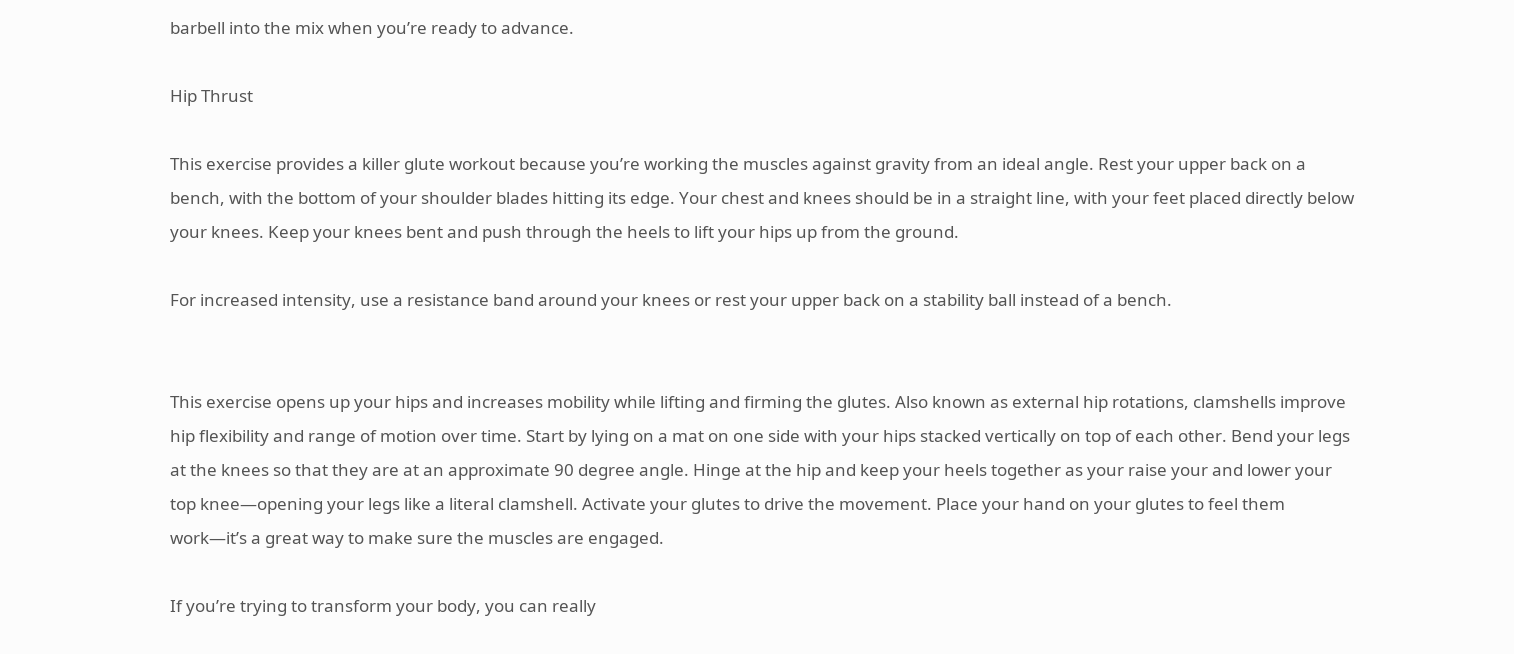barbell into the mix when you’re ready to advance.

Hip Thrust

This exercise provides a killer glute workout because you’re working the muscles against gravity from an ideal angle. Rest your upper back on a bench, with the bottom of your shoulder blades hitting its edge. Your chest and knees should be in a straight line, with your feet placed directly below your knees. Keep your knees bent and push through the heels to lift your hips up from the ground.

For increased intensity, use a resistance band around your knees or rest your upper back on a stability ball instead of a bench.


This exercise opens up your hips and increases mobility while lifting and firming the glutes. Also known as external hip rotations, clamshells improve hip flexibility and range of motion over time. Start by lying on a mat on one side with your hips stacked vertically on top of each other. Bend your legs at the knees so that they are at an approximate 90 degree angle. Hinge at the hip and keep your heels together as your raise your and lower your top knee—opening your legs like a literal clamshell. Activate your glutes to drive the movement. Place your hand on your glutes to feel them work—it’s a great way to make sure the muscles are engaged.

If you’re trying to transform your body, you can really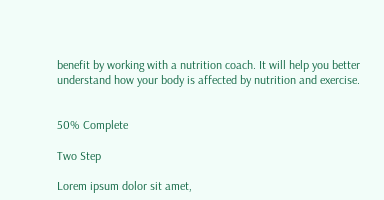benefit by working with a nutrition coach. It will help you better understand how your body is affected by nutrition and exercise.


50% Complete

Two Step

Lorem ipsum dolor sit amet,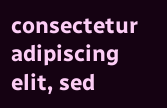consectetur adipiscing elit, sed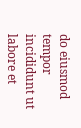do eiusmod tempor incididunt ut labore et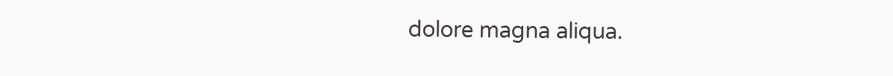dolore magna aliqua.